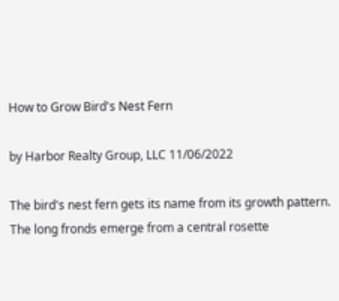How to Grow Bird's Nest Fern

by Harbor Realty Group, LLC 11/06/2022

The bird's nest fern gets its name from its growth pattern. The long fronds emerge from a central rosette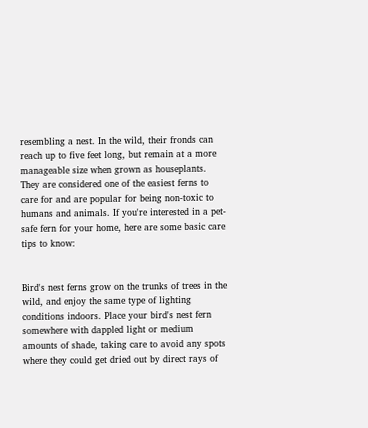resembling a nest. In the wild, their fronds can reach up to five feet long, but remain at a more manageable size when grown as houseplants. They are considered one of the easiest ferns to care for and are popular for being non-toxic to humans and animals. If you're interested in a pet-safe fern for your home, here are some basic care tips to know:


Bird's nest ferns grow on the trunks of trees in the wild, and enjoy the same type of lighting conditions indoors. Place your bird's nest fern somewhere with dappled light or medium amounts of shade, taking care to avoid any spots where they could get dried out by direct rays of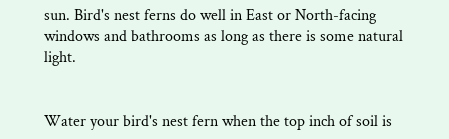sun. Bird's nest ferns do well in East or North-facing windows and bathrooms as long as there is some natural light.


Water your bird's nest fern when the top inch of soil is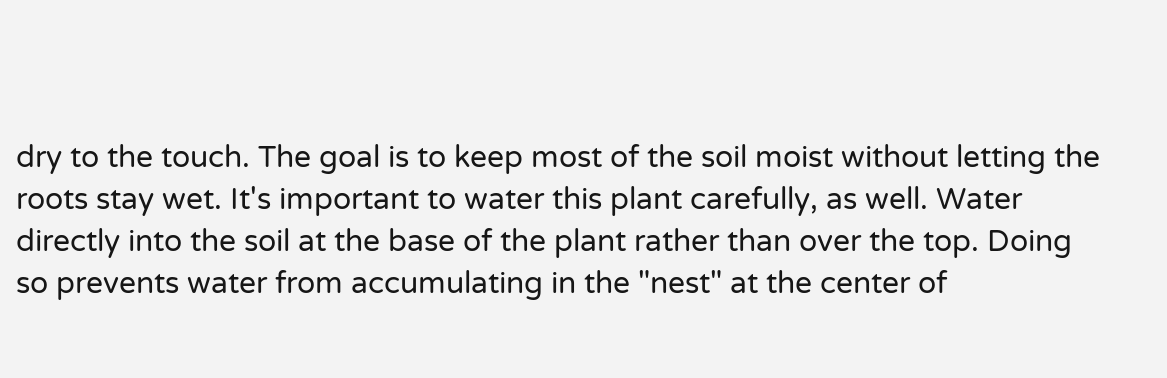dry to the touch. The goal is to keep most of the soil moist without letting the roots stay wet. It's important to water this plant carefully, as well. Water directly into the soil at the base of the plant rather than over the top. Doing so prevents water from accumulating in the "nest" at the center of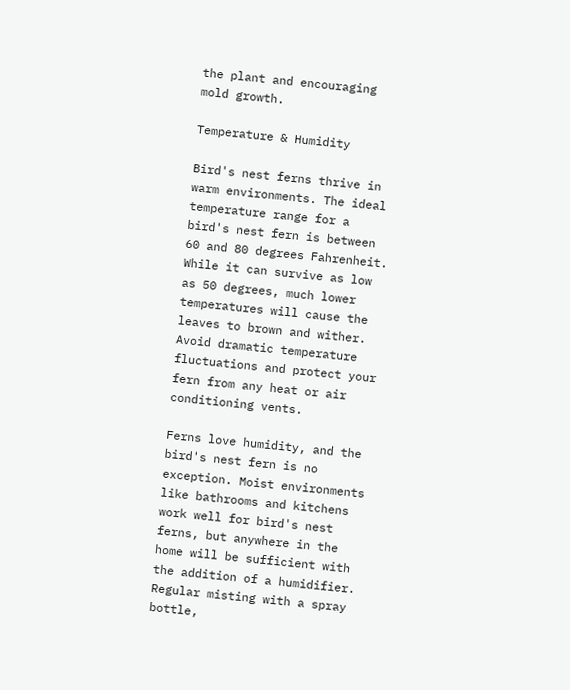the plant and encouraging mold growth.

Temperature & Humidity

Bird's nest ferns thrive in warm environments. The ideal temperature range for a bird's nest fern is between 60 and 80 degrees Fahrenheit. While it can survive as low as 50 degrees, much lower temperatures will cause the leaves to brown and wither. Avoid dramatic temperature fluctuations and protect your fern from any heat or air conditioning vents.

Ferns love humidity, and the bird's nest fern is no exception. Moist environments like bathrooms and kitchens work well for bird's nest ferns, but anywhere in the home will be sufficient with the addition of a humidifier. Regular misting with a spray bottle,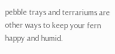pebble trays and terrariums are other ways to keep your fern happy and humid.